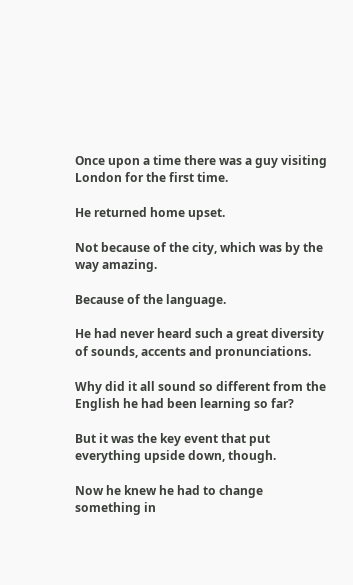Once upon a time there was a guy visiting London for the first time.

He returned home upset.

Not because of the city, which was by the way amazing.

Because of the language.

He had never heard such a great diversity of sounds, accents and pronunciations.

Why did it all sound so different from the English he had been learning so far?

But it was the key event that put everything upside down, though.

Now he knew he had to change something in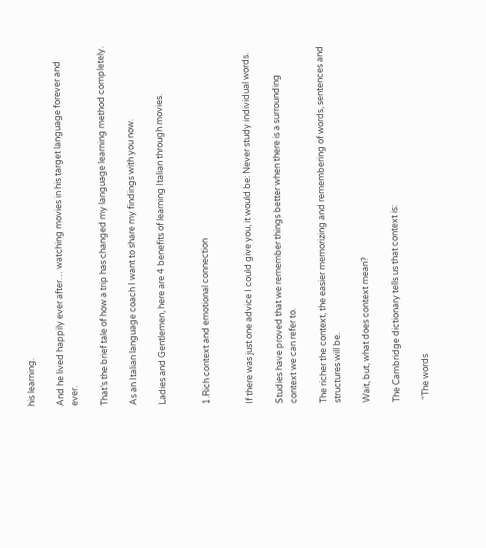his learning.

And he lived happily ever after… watching movies in his target language forever and ever.

That’s the brief tale of how a trip has changed my language learning method completely.

As an Italian language coach I want to share my findings with you now.

Ladies and Gentlemen, here are 4 benefits of learning Italian through movies.


1.Rich context and emotional connection


If there was just one advice I could give you, it would be: Never study individual words.

Studies have proved that we remember things better when there is a surrounding context we can refer to.

The richer the context, the easier memorizing and remembering of words, sentences and structures will be.

Wait, but, what does context mean?

The Cambridge dictionary tells us that context is:

 “The words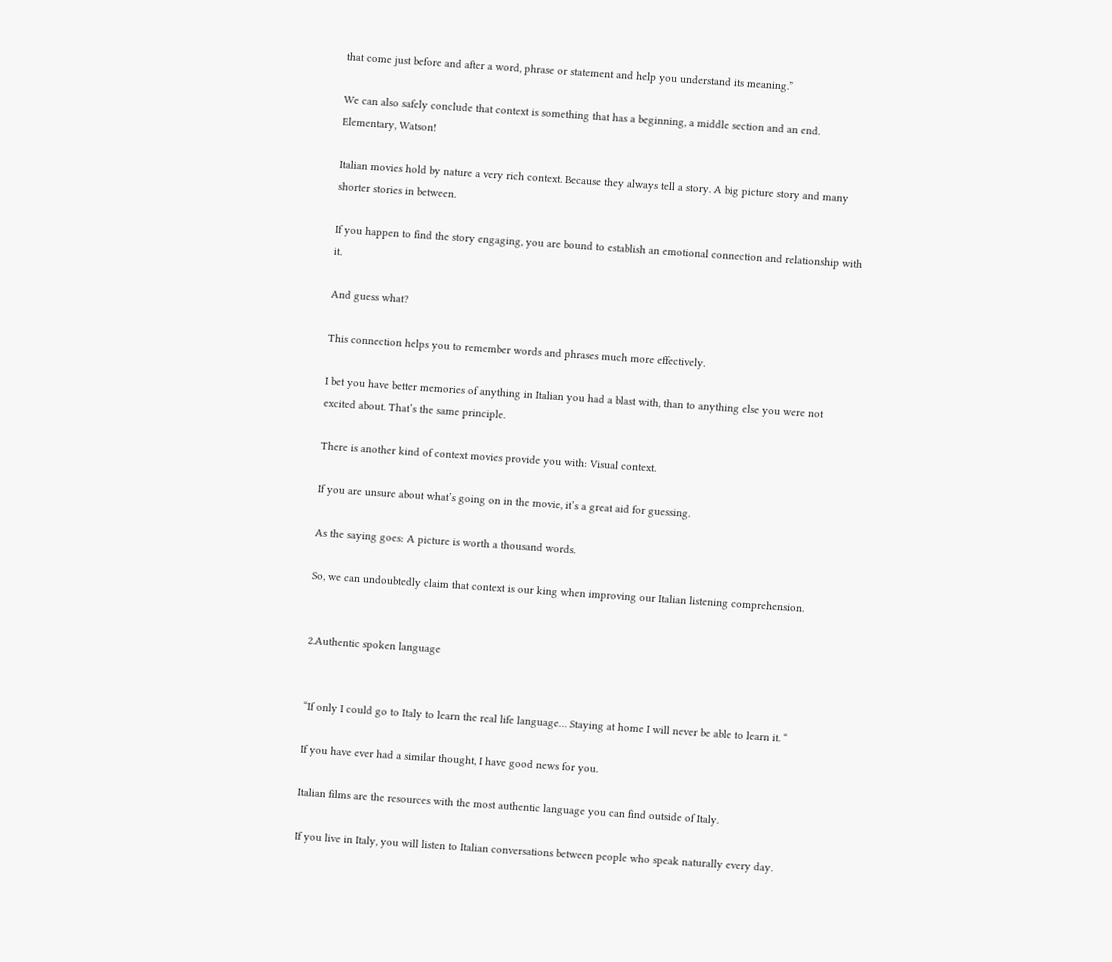that come just before and after a word, phrase or statement and help you understand its meaning.”

We can also safely conclude that context is something that has a beginning, a middle section and an end. Elementary, Watson!

Italian movies hold by nature a very rich context. Because they always tell a story. A big picture story and many shorter stories in between.

If you happen to find the story engaging, you are bound to establish an emotional connection and relationship with it.

And guess what?

This connection helps you to remember words and phrases much more effectively.

I bet you have better memories of anything in Italian you had a blast with, than to anything else you were not excited about. That’s the same principle.

There is another kind of context movies provide you with: Visual context.

If you are unsure about what’s going on in the movie, it’s a great aid for guessing.

As the saying goes: A picture is worth a thousand words.

So, we can undoubtedly claim that context is our king when improving our Italian listening comprehension.


2.Authentic spoken language


“If only I could go to Italy to learn the real life language… Staying at home I will never be able to learn it. “

If you have ever had a similar thought, I have good news for you.

Italian films are the resources with the most authentic language you can find outside of Italy.

If you live in Italy, you will listen to Italian conversations between people who speak naturally every day.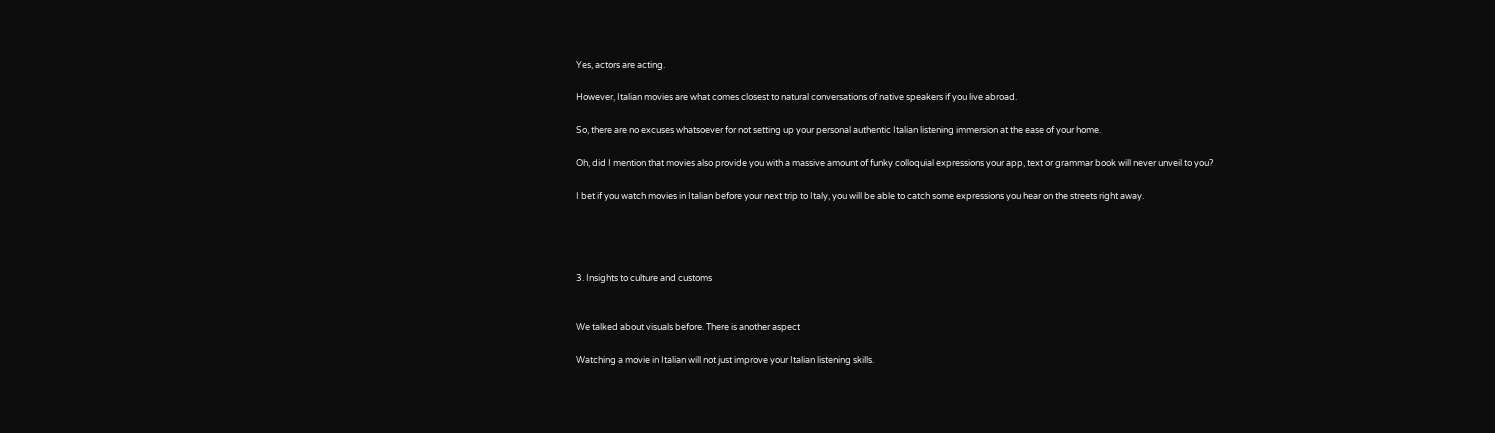Yes, actors are acting.

However, Italian movies are what comes closest to natural conversations of native speakers if you live abroad.

So, there are no excuses whatsoever for not setting up your personal authentic Italian listening immersion at the ease of your home.

Oh, did I mention that movies also provide you with a massive amount of funky colloquial expressions your app, text or grammar book will never unveil to you?

I bet if you watch movies in Italian before your next trip to Italy, you will be able to catch some expressions you hear on the streets right away.




3. Insights to culture and customs


We talked about visuals before. There is another aspect

Watching a movie in Italian will not just improve your Italian listening skills.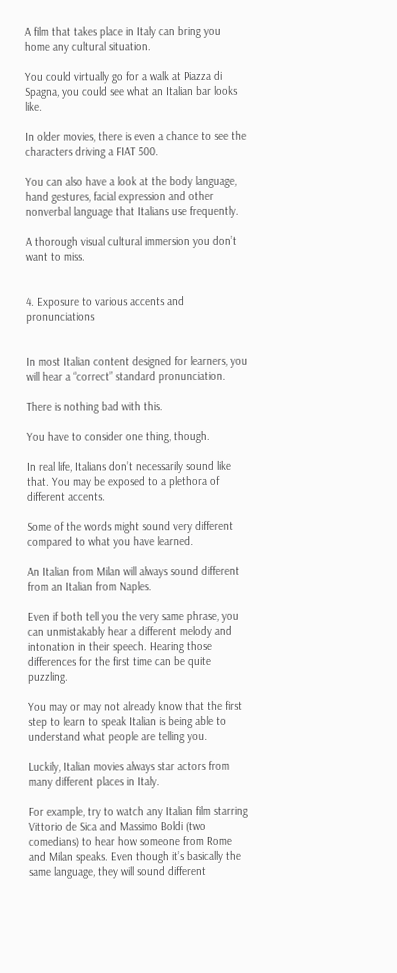A film that takes place in Italy can bring you home any cultural situation.

You could virtually go for a walk at Piazza di Spagna, you could see what an Italian bar looks like.

In older movies, there is even a chance to see the characters driving a FIAT 500.

You can also have a look at the body language, hand gestures, facial expression and other nonverbal language that Italians use frequently.

A thorough visual cultural immersion you don’t want to miss.


4. Exposure to various accents and pronunciations


In most Italian content designed for learners, you will hear a “correct” standard pronunciation.

There is nothing bad with this.

You have to consider one thing, though.

In real life, Italians don’t necessarily sound like that. You may be exposed to a plethora of different accents.

Some of the words might sound very different compared to what you have learned.

An Italian from Milan will always sound different from an Italian from Naples.

Even if both tell you the very same phrase, you can unmistakably hear a different melody and intonation in their speech. Hearing those differences for the first time can be quite puzzling.

You may or may not already know that the first step to learn to speak Italian is being able to understand what people are telling you.

Luckily, Italian movies always star actors from many different places in Italy.

For example, try to watch any Italian film starring Vittorio de Sica and Massimo Boldi (two comedians) to hear how someone from Rome and Milan speaks. Even though it’s basically the same language, they will sound different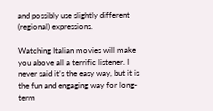and possibly use slightly different (regional) expressions.

Watching Italian movies will make you above all a terrific listener. I never said it’s the easy way, but it is the fun and engaging way for long-term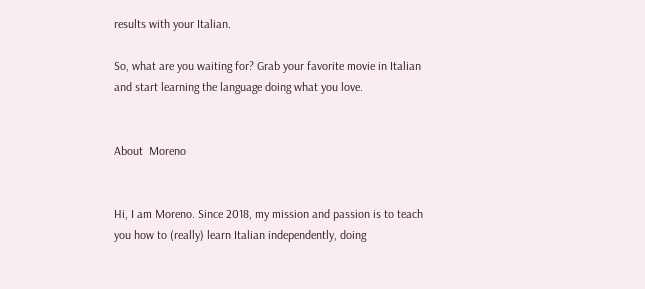results with your Italian.

So, what are you waiting for? Grab your favorite movie in Italian and start learning the language doing what you love.


About  Moreno


Hi, I am Moreno. Since 2018, my mission and passion is to teach you how to (really) learn Italian independently, doing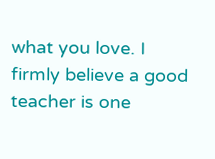what you love. I firmly believe a good teacher is one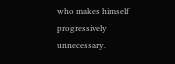who makes himself progressively unnecessary.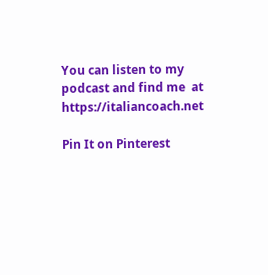You can listen to my podcast and find me  at https://italiancoach.net

Pin It on Pinterest